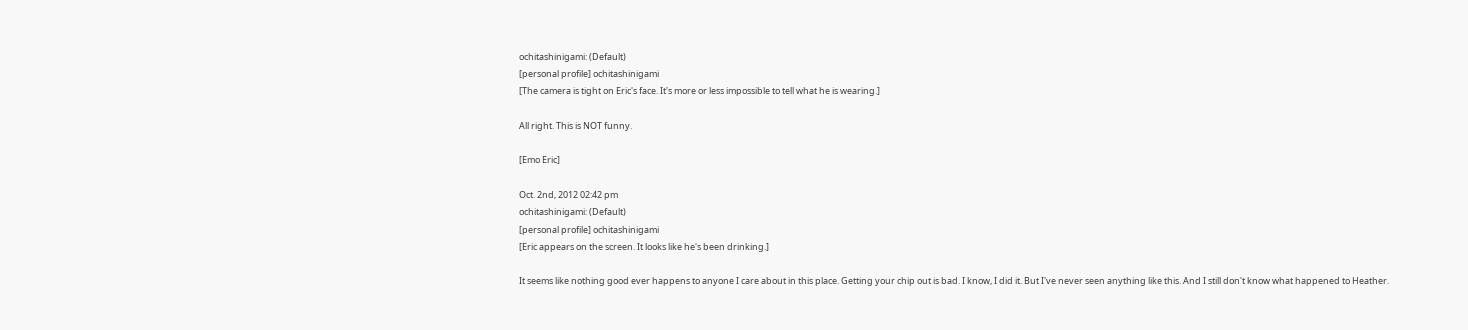ochitashinigami: (Default)
[personal profile] ochitashinigami
[The camera is tight on Eric's face. It's more or less impossible to tell what he is wearing.]

All right. This is NOT funny.

[Emo Eric]

Oct. 2nd, 2012 02:42 pm
ochitashinigami: (Default)
[personal profile] ochitashinigami
[Eric appears on the screen. It looks like he's been drinking.]

It seems like nothing good ever happens to anyone I care about in this place. Getting your chip out is bad. I know, I did it. But I've never seen anything like this. And I still don't know what happened to Heather.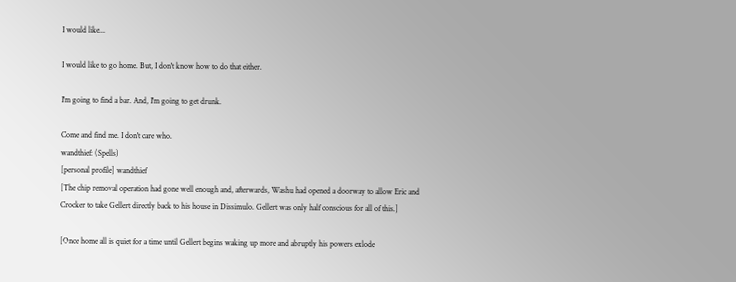I would like...

I would like to go home. But, I don't know how to do that either.

I'm going to find a bar. And, I'm going to get drunk.

Come and find me. I don't care who.
wandthief: (Spells)
[personal profile] wandthief
[The chip removal operation had gone well enough and, afterwards, Washu had opened a doorway to allow Eric and Crocker to take Gellert directly back to his house in Dissimulo. Gellert was only half conscious for all of this.]

[Once home all is quiet for a time until Gellert begins waking up more and abruptly his powers exlode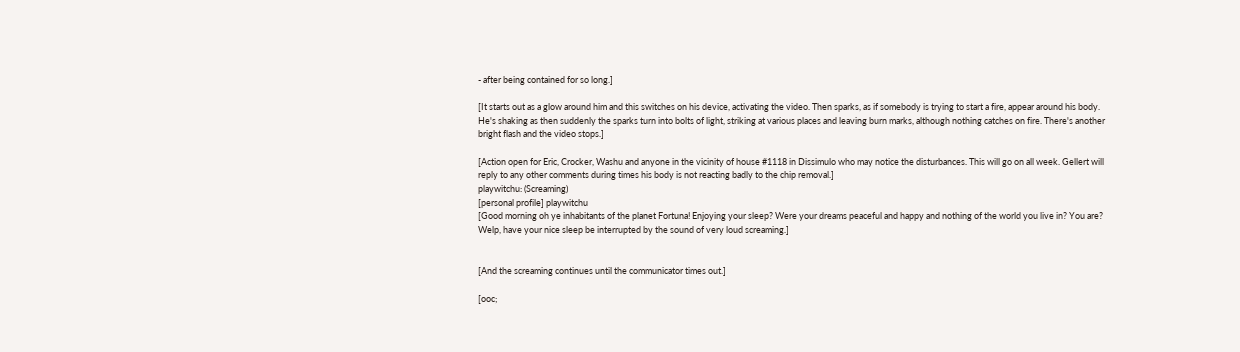- after being contained for so long.]

[It starts out as a glow around him and this switches on his device, activating the video. Then sparks, as if somebody is trying to start a fire, appear around his body. He's shaking as then suddenly the sparks turn into bolts of light, striking at various places and leaving burn marks, although nothing catches on fire. There's another bright flash and the video stops.]

[Action open for Eric, Crocker, Washu and anyone in the vicinity of house #1118 in Dissimulo who may notice the disturbances. This will go on all week. Gellert will reply to any other comments during times his body is not reacting badly to the chip removal.]
playwitchu: (Screaming)
[personal profile] playwitchu
[Good morning oh ye inhabitants of the planet Fortuna! Enjoying your sleep? Were your dreams peaceful and happy and nothing of the world you live in? You are? Welp, have your nice sleep be interrupted by the sound of very loud screaming.]


[And the screaming continues until the communicator times out.]

[ooc;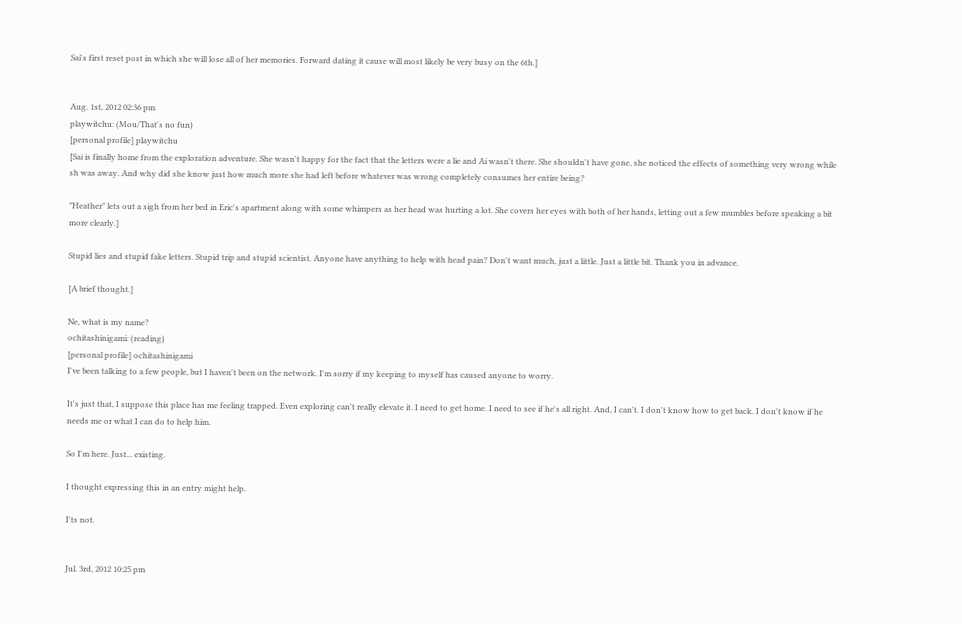Sai's first reset post in which she will lose all of her memories. Forward dating it cause will most likely be very busy on the 6th.]


Aug. 1st, 2012 02:36 pm
playwitchu: (Mou/That's no fun)
[personal profile] playwitchu
[Sai is finally home from the exploration adventure. She wasn't happy for the fact that the letters were a lie and Ai wasn't there. She shouldn't have gone, she noticed the effects of something very wrong while sh was away. And why did she know just how much more she had left before whatever was wrong completely consumes her entire being?

"Heather" lets out a sigh from her bed in Eric's apartment along with some whimpers as her head was hurting a lot. She covers her eyes with both of her hands, letting out a few mumbles before speaking a bit more clearly.]

Stupid lies and stupid fake letters. Stupid trip and stupid scientist. Anyone have anything to help with head pain? Don't want much, just a little. Just a little bit. Thank you in advance.

[A brief thought.]

Ne, what is my name?
ochitashinigami: (reading)
[personal profile] ochitashinigami
I've been talking to a few people, but I haven't been on the network. I'm sorry if my keeping to myself has caused anyone to worry.

It's just that, I suppose this place has me feeling trapped. Even exploring can't really elevate it. I need to get home. I need to see if he's all right. And, I can't. I don't know how to get back. I don't know if he needs me or what I can do to help him.

So I'm here. Just... existing.

I thought expressing this in an entry might help.

I'ts not.


Jul. 3rd, 2012 10:25 pm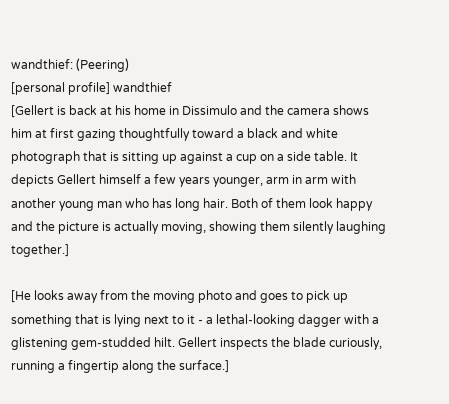wandthief: (Peering)
[personal profile] wandthief
[Gellert is back at his home in Dissimulo and the camera shows him at first gazing thoughtfully toward a black and white photograph that is sitting up against a cup on a side table. It depicts Gellert himself a few years younger, arm in arm with another young man who has long hair. Both of them look happy and the picture is actually moving, showing them silently laughing together.]

[He looks away from the moving photo and goes to pick up something that is lying next to it - a lethal-looking dagger with a glistening gem-studded hilt. Gellert inspects the blade curiously, running a fingertip along the surface.]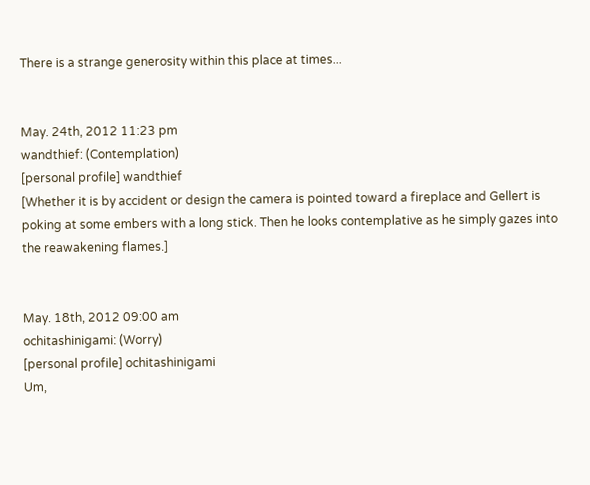There is a strange generosity within this place at times...


May. 24th, 2012 11:23 pm
wandthief: (Contemplation)
[personal profile] wandthief
[Whether it is by accident or design the camera is pointed toward a fireplace and Gellert is poking at some embers with a long stick. Then he looks contemplative as he simply gazes into the reawakening flames.]


May. 18th, 2012 09:00 am
ochitashinigami: (Worry)
[personal profile] ochitashinigami
Um,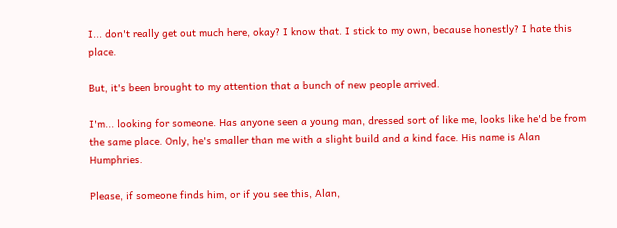I... don't really get out much here, okay? I know that. I stick to my own, because honestly? I hate this place.

But, it's been brought to my attention that a bunch of new people arrived.

I'm... looking for someone. Has anyone seen a young man, dressed sort of like me, looks like he'd be from the same place. Only, he's smaller than me with a slight build and a kind face. His name is Alan Humphries.

Please, if someone finds him, or if you see this, Alan,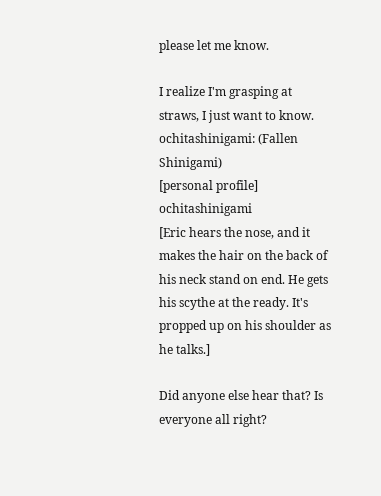please let me know.

I realize I'm grasping at straws, I just want to know.
ochitashinigami: (Fallen Shinigami)
[personal profile] ochitashinigami
[Eric hears the nose, and it makes the hair on the back of his neck stand on end. He gets his scythe at the ready. It's propped up on his shoulder as he talks.]

Did anyone else hear that? Is everyone all right?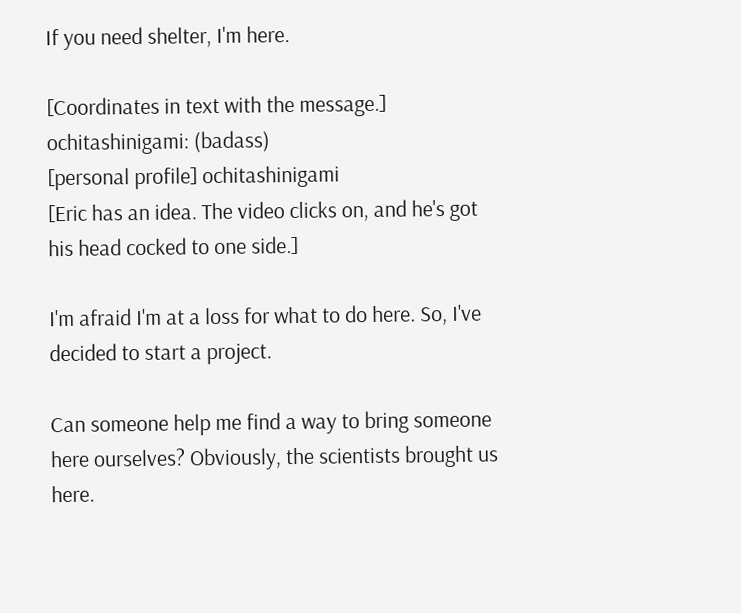If you need shelter, I'm here.

[Coordinates in text with the message.]
ochitashinigami: (badass)
[personal profile] ochitashinigami
[Eric has an idea. The video clicks on, and he's got his head cocked to one side.]

I'm afraid I'm at a loss for what to do here. So, I've decided to start a project.

Can someone help me find a way to bring someone here ourselves? Obviously, the scientists brought us here.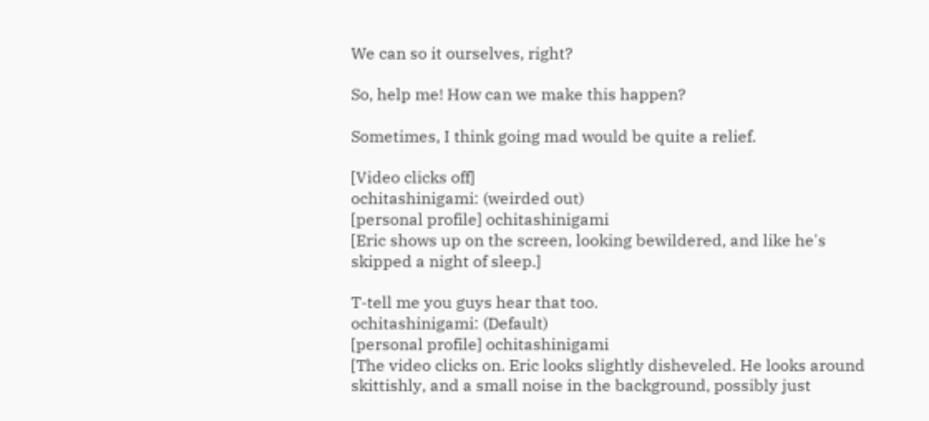We can so it ourselves, right?

So, help me! How can we make this happen?

Sometimes, I think going mad would be quite a relief.

[Video clicks off]
ochitashinigami: (weirded out)
[personal profile] ochitashinigami
[Eric shows up on the screen, looking bewildered, and like he's skipped a night of sleep.]

T-tell me you guys hear that too.
ochitashinigami: (Default)
[personal profile] ochitashinigami
[The video clicks on. Eric looks slightly disheveled. He looks around skittishly, and a small noise in the background, possibly just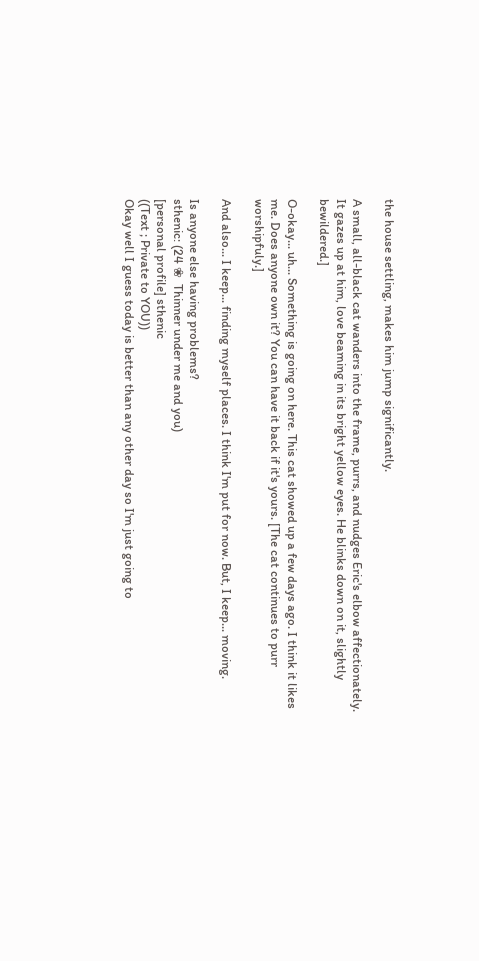the house settling, makes him jump significantly.

A small, all-black cat wanders into the frame, purrs, and nudges Eric's elbow affectionately. It gazes up at him, love beaming in its bright yellow eyes. He blinks down on it, slightly bewildered.]

O-okay... uh... Something is going on here. This cat showed up a few days ago. I think it likes me. Does anyone own it? You can have it back if it's yours. [The cat continues to purr worshipfuly.]

And also... I keep... finding myself places. I think I'm put for now. But, I keep... moving.

Is anyone else having problems?
sthenic: (24 ❀  Thinner under me and you)
[personal profile] sthenic
((Text ; Private to YOU))
Okay well I guess today is better than any other day so I'm just going to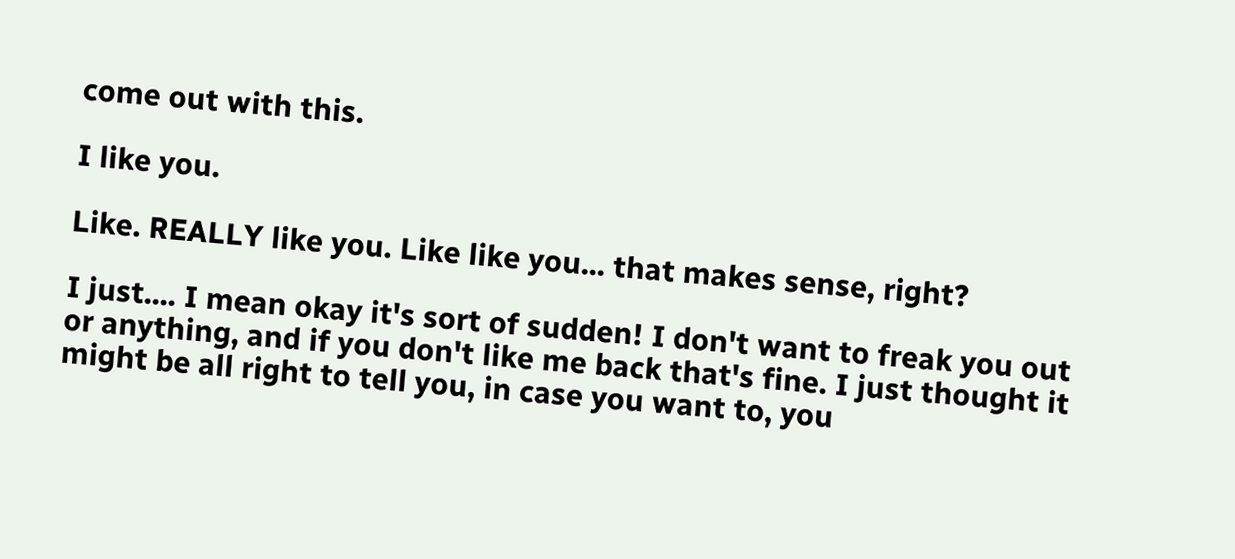come out with this.

I like you.

Like. REALLY like you. Like like you... that makes sense, right?

I just.... I mean okay it's sort of sudden! I don't want to freak you out or anything, and if you don't like me back that's fine. I just thought it might be all right to tell you, in case you want to, you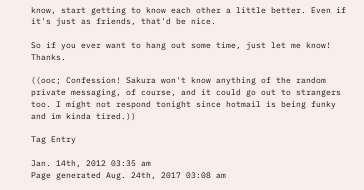know, start getting to know each other a little better. Even if it's just as friends, that'd be nice.

So if you ever want to hang out some time, just let me know! Thanks.

((ooc; Confession! Sakura won't know anything of the random private messaging, of course, and it could go out to strangers too. I might not respond tonight since hotmail is being funky and im kinda tired.))

Tag Entry

Jan. 14th, 2012 03:35 am
Page generated Aug. 24th, 2017 03:08 am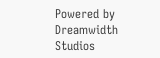Powered by Dreamwidth Studios